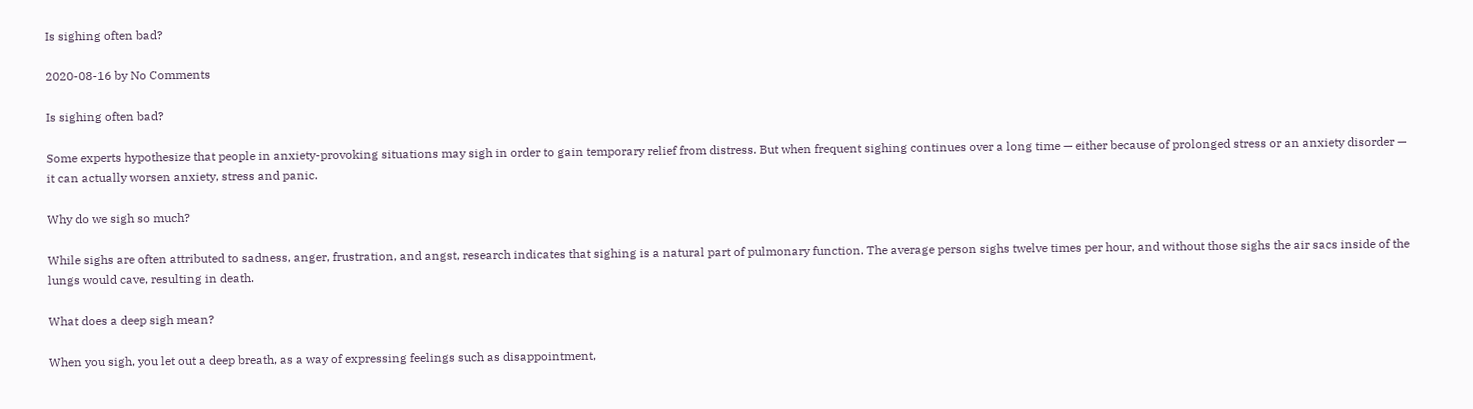Is sighing often bad?

2020-08-16 by No Comments

Is sighing often bad?

Some experts hypothesize that people in anxiety-provoking situations may sigh in order to gain temporary relief from distress. But when frequent sighing continues over a long time — either because of prolonged stress or an anxiety disorder — it can actually worsen anxiety, stress and panic.

Why do we sigh so much?

While sighs are often attributed to sadness, anger, frustration, and angst, research indicates that sighing is a natural part of pulmonary function. The average person sighs twelve times per hour, and without those sighs the air sacs inside of the lungs would cave, resulting in death.

What does a deep sigh mean?

When you sigh, you let out a deep breath, as a way of expressing feelings such as disappointment,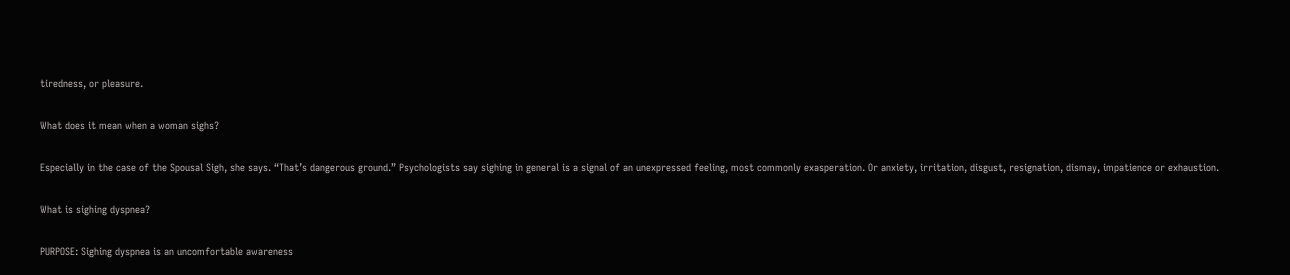tiredness, or pleasure.

What does it mean when a woman sighs?

Especially in the case of the Spousal Sigh, she says. “That’s dangerous ground.” Psychologists say sighing in general is a signal of an unexpressed feeling, most commonly exasperation. Or anxiety, irritation, disgust, resignation, dismay, impatience or exhaustion.

What is sighing dyspnea?

PURPOSE: Sighing dyspnea is an uncomfortable awareness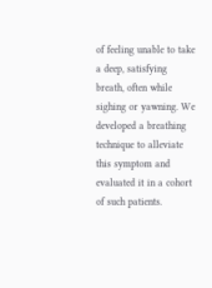of feeling unable to take a deep, satisfying breath, often while sighing or yawning. We developed a breathing technique to alleviate this symptom and evaluated it in a cohort of such patients.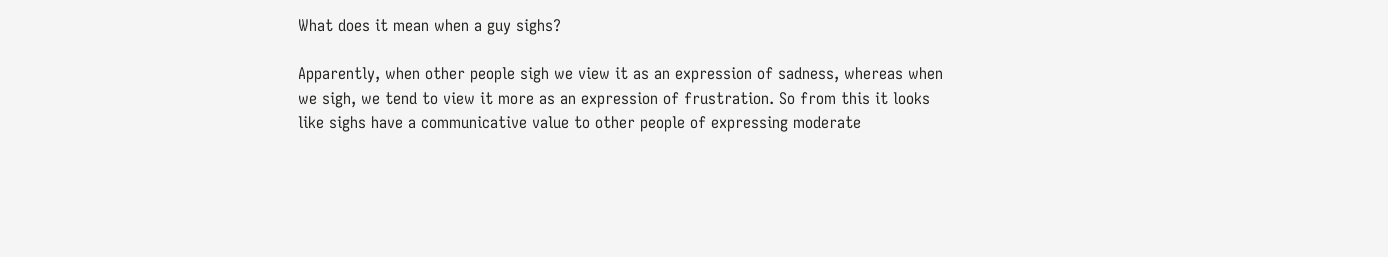What does it mean when a guy sighs?

Apparently, when other people sigh we view it as an expression of sadness, whereas when we sigh, we tend to view it more as an expression of frustration. So from this it looks like sighs have a communicative value to other people of expressing moderate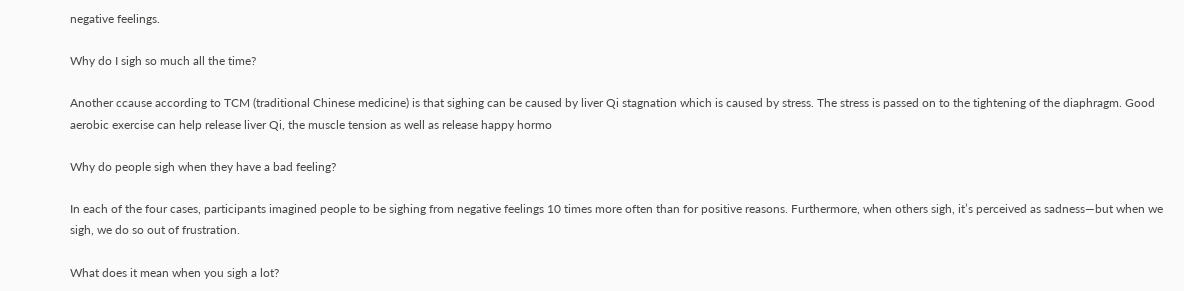negative feelings.

Why do I sigh so much all the time?

Another ccause according to TCM (traditional Chinese medicine) is that sighing can be caused by liver Qi stagnation which is caused by stress. The stress is passed on to the tightening of the diaphragm. Good aerobic exercise can help release liver Qi, the muscle tension as well as release happy hormo

Why do people sigh when they have a bad feeling?

In each of the four cases, participants imagined people to be sighing from negative feelings 10 times more often than for positive reasons. Furthermore, when others sigh, it’s perceived as sadness—but when we sigh, we do so out of frustration.

What does it mean when you sigh a lot?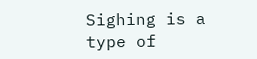Sighing is a type of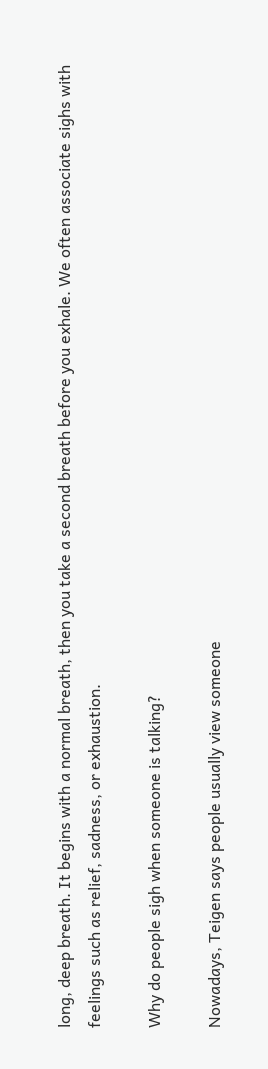long, deep breath. It begins with a normal breath, then you take a second breath before you exhale. We often associate sighs with feelings such as relief, sadness, or exhaustion.

Why do people sigh when someone is talking?

Nowadays, Teigen says people usually view someone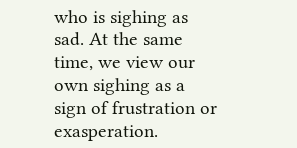who is sighing as sad. At the same time, we view our own sighing as a sign of frustration or exasperation.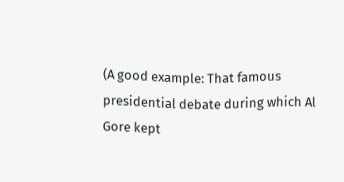(A good example: That famous presidential debate during which Al Gore kept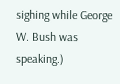sighing while George W. Bush was speaking.)